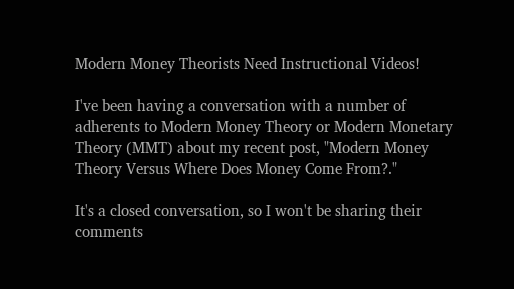Modern Money Theorists Need Instructional Videos!

I've been having a conversation with a number of adherents to Modern Money Theory or Modern Monetary Theory (MMT) about my recent post, "Modern Money Theory Versus Where Does Money Come From?."

It's a closed conversation, so I won't be sharing their comments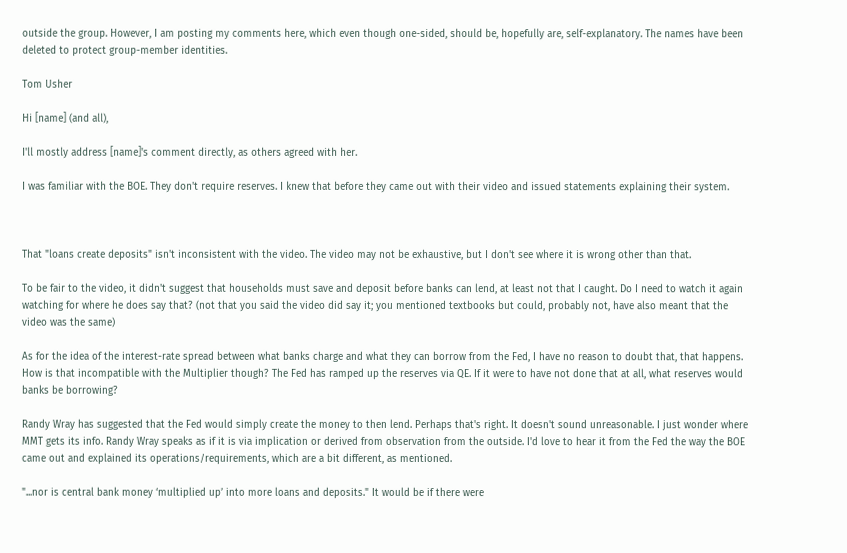outside the group. However, I am posting my comments here, which even though one-sided, should be, hopefully are, self-explanatory. The names have been deleted to protect group-member identities.

Tom Usher

Hi [name] (and all),

I'll mostly address [name]'s comment directly, as others agreed with her.

I was familiar with the BOE. They don't require reserves. I knew that before they came out with their video and issued statements explaining their system.



That "loans create deposits" isn't inconsistent with the video. The video may not be exhaustive, but I don't see where it is wrong other than that.

To be fair to the video, it didn't suggest that households must save and deposit before banks can lend, at least not that I caught. Do I need to watch it again watching for where he does say that? (not that you said the video did say it; you mentioned textbooks but could, probably not, have also meant that the video was the same)

As for the idea of the interest-rate spread between what banks charge and what they can borrow from the Fed, I have no reason to doubt that, that happens. How is that incompatible with the Multiplier though? The Fed has ramped up the reserves via QE. If it were to have not done that at all, what reserves would banks be borrowing?

Randy Wray has suggested that the Fed would simply create the money to then lend. Perhaps that's right. It doesn't sound unreasonable. I just wonder where MMT gets its info. Randy Wray speaks as if it is via implication or derived from observation from the outside. I'd love to hear it from the Fed the way the BOE came out and explained its operations/requirements, which are a bit different, as mentioned.

"...nor is central bank money ‘multiplied up’ into more loans and deposits." It would be if there were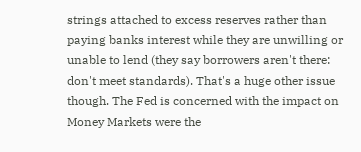strings attached to excess reserves rather than paying banks interest while they are unwilling or unable to lend (they say borrowers aren't there: don't meet standards). That's a huge other issue though. The Fed is concerned with the impact on Money Markets were the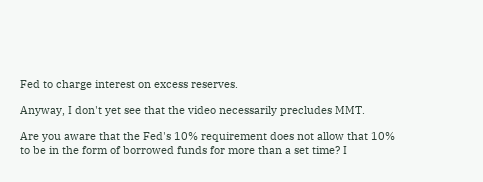Fed to charge interest on excess reserves.

Anyway, I don't yet see that the video necessarily precludes MMT.

Are you aware that the Fed's 10% requirement does not allow that 10% to be in the form of borrowed funds for more than a set time? I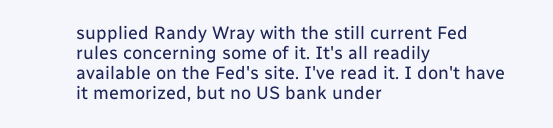supplied Randy Wray with the still current Fed rules concerning some of it. It's all readily available on the Fed's site. I've read it. I don't have it memorized, but no US bank under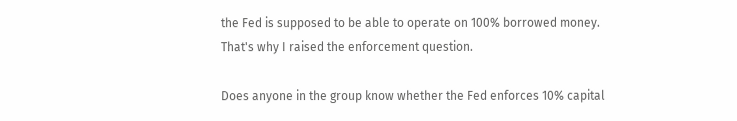the Fed is supposed to be able to operate on 100% borrowed money. That's why I raised the enforcement question.

Does anyone in the group know whether the Fed enforces 10% capital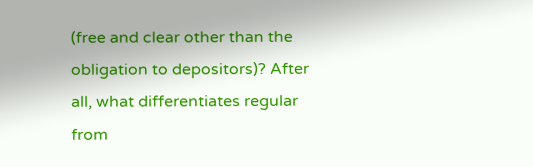(free and clear other than the obligation to depositors)? After all, what differentiates regular from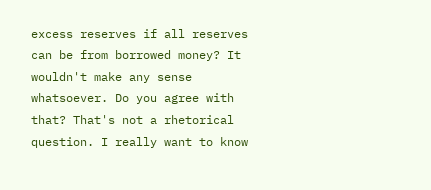excess reserves if all reserves can be from borrowed money? It wouldn't make any sense whatsoever. Do you agree with that? That's not a rhetorical question. I really want to know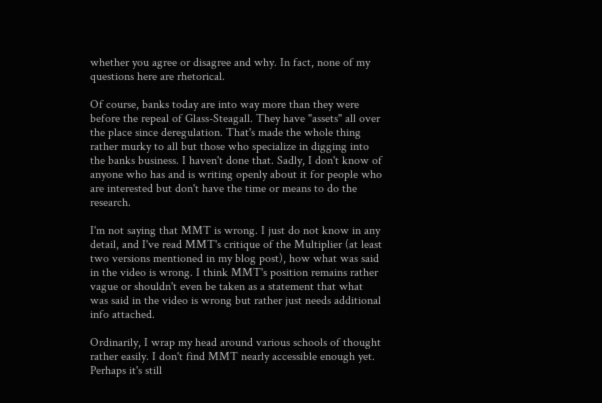whether you agree or disagree and why. In fact, none of my questions here are rhetorical.

Of course, banks today are into way more than they were before the repeal of Glass-Steagall. They have "assets" all over the place since deregulation. That's made the whole thing rather murky to all but those who specialize in digging into the banks business. I haven't done that. Sadly, I don't know of anyone who has and is writing openly about it for people who are interested but don't have the time or means to do the research.

I'm not saying that MMT is wrong. I just do not know in any detail, and I've read MMT's critique of the Multiplier (at least two versions mentioned in my blog post), how what was said in the video is wrong. I think MMT's position remains rather vague or shouldn't even be taken as a statement that what was said in the video is wrong but rather just needs additional info attached.

Ordinarily, I wrap my head around various schools of thought rather easily. I don't find MMT nearly accessible enough yet. Perhaps it's still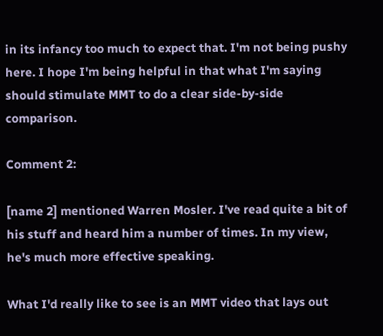in its infancy too much to expect that. I'm not being pushy here. I hope I'm being helpful in that what I'm saying should stimulate MMT to do a clear side-by-side comparison.

Comment 2:

[name 2] mentioned Warren Mosler. I've read quite a bit of his stuff and heard him a number of times. In my view, he's much more effective speaking.

What I'd really like to see is an MMT video that lays out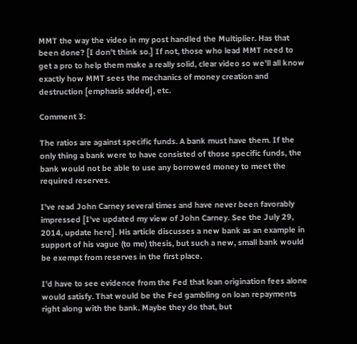MMT the way the video in my post handled the Multiplier. Has that been done? [I don't think so.] If not, those who lead MMT need to get a pro to help them make a really solid, clear video so we'll all know exactly how MMT sees the mechanics of money creation and destruction [emphasis added], etc.

Comment 3:

The ratios are against specific funds. A bank must have them. If the only thing a bank were to have consisted of those specific funds, the bank would not be able to use any borrowed money to meet the required reserves.

I've read John Carney several times and have never been favorably impressed [I've updated my view of John Carney. See the July 29, 2014, update here]. His article discusses a new bank as an example in support of his vague (to me) thesis, but such a new, small bank would be exempt from reserves in the first place.

I'd have to see evidence from the Fed that loan origination fees alone would satisfy. That would be the Fed gambling on loan repayments right along with the bank. Maybe they do that, but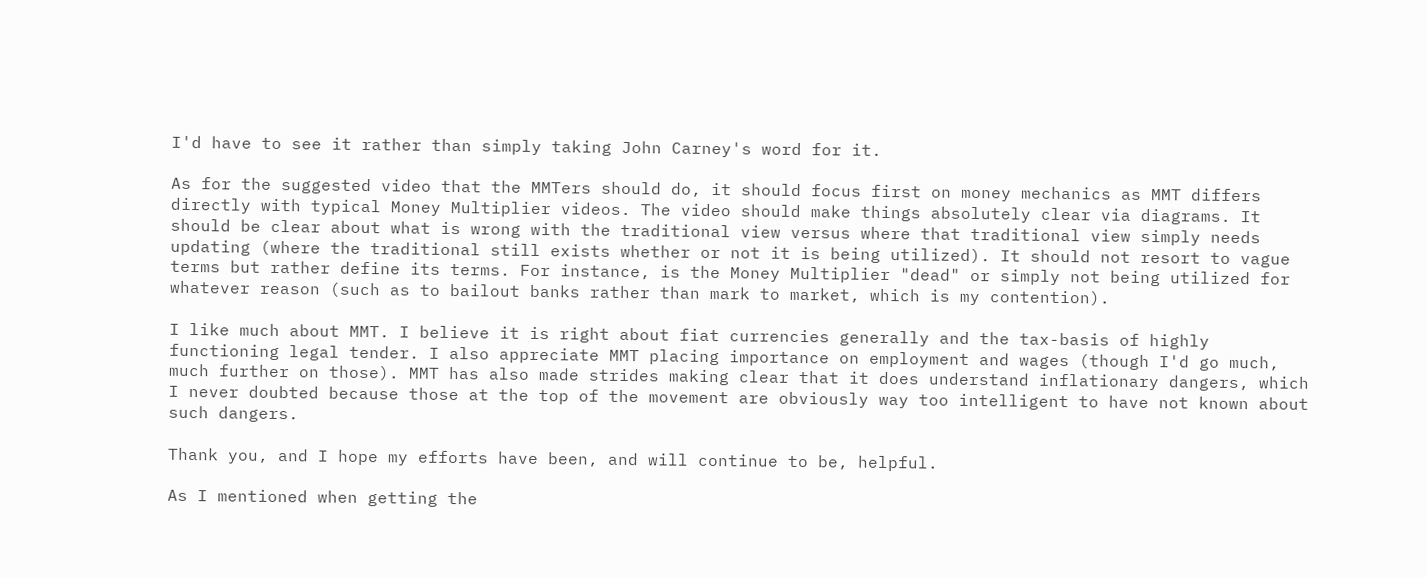I'd have to see it rather than simply taking John Carney's word for it.

As for the suggested video that the MMTers should do, it should focus first on money mechanics as MMT differs directly with typical Money Multiplier videos. The video should make things absolutely clear via diagrams. It should be clear about what is wrong with the traditional view versus where that traditional view simply needs updating (where the traditional still exists whether or not it is being utilized). It should not resort to vague terms but rather define its terms. For instance, is the Money Multiplier "dead" or simply not being utilized for whatever reason (such as to bailout banks rather than mark to market, which is my contention).

I like much about MMT. I believe it is right about fiat currencies generally and the tax-basis of highly functioning legal tender. I also appreciate MMT placing importance on employment and wages (though I'd go much, much further on those). MMT has also made strides making clear that it does understand inflationary dangers, which I never doubted because those at the top of the movement are obviously way too intelligent to have not known about such dangers.

Thank you, and I hope my efforts have been, and will continue to be, helpful.

As I mentioned when getting the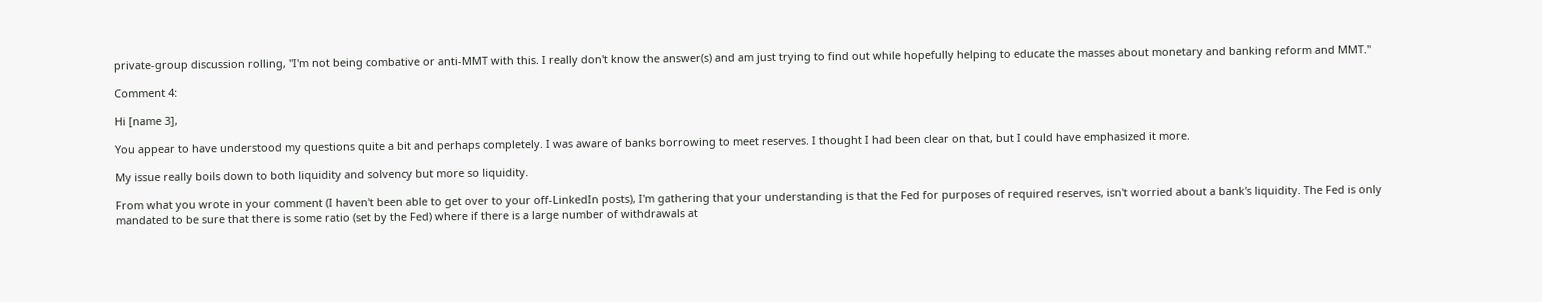private-group discussion rolling, "I'm not being combative or anti-MMT with this. I really don't know the answer(s) and am just trying to find out while hopefully helping to educate the masses about monetary and banking reform and MMT."

Comment 4:

Hi [name 3],

You appear to have understood my questions quite a bit and perhaps completely. I was aware of banks borrowing to meet reserves. I thought I had been clear on that, but I could have emphasized it more.

My issue really boils down to both liquidity and solvency but more so liquidity.

From what you wrote in your comment (I haven't been able to get over to your off-LinkedIn posts), I'm gathering that your understanding is that the Fed for purposes of required reserves, isn't worried about a bank's liquidity. The Fed is only mandated to be sure that there is some ratio (set by the Fed) where if there is a large number of withdrawals at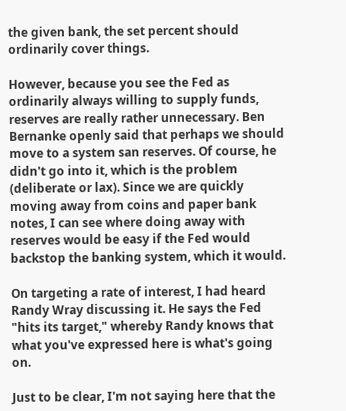the given bank, the set percent should ordinarily cover things.

However, because you see the Fed as ordinarily always willing to supply funds, reserves are really rather unnecessary. Ben Bernanke openly said that perhaps we should move to a system san reserves. Of course, he didn't go into it, which is the problem (deliberate or lax). Since we are quickly moving away from coins and paper bank notes, I can see where doing away with reserves would be easy if the Fed would backstop the banking system, which it would.

On targeting a rate of interest, I had heard Randy Wray discussing it. He says the Fed "hits its target," whereby Randy knows that what you've expressed here is what's going on.

Just to be clear, I'm not saying here that the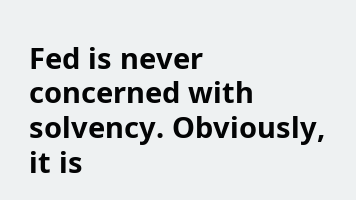Fed is never concerned with solvency. Obviously, it is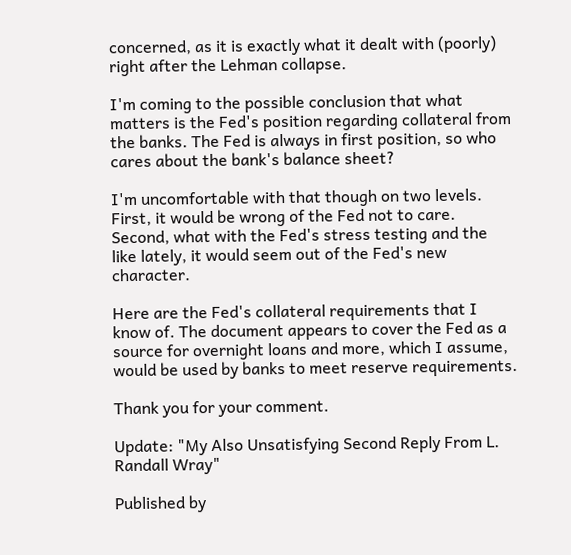concerned, as it is exactly what it dealt with (poorly) right after the Lehman collapse.

I'm coming to the possible conclusion that what matters is the Fed's position regarding collateral from the banks. The Fed is always in first position, so who cares about the bank's balance sheet?

I'm uncomfortable with that though on two levels. First, it would be wrong of the Fed not to care. Second, what with the Fed's stress testing and the like lately, it would seem out of the Fed's new character.

Here are the Fed's collateral requirements that I know of. The document appears to cover the Fed as a source for overnight loans and more, which I assume, would be used by banks to meet reserve requirements.

Thank you for your comment.

Update: "My Also Unsatisfying Second Reply From L. Randall Wray"

Published by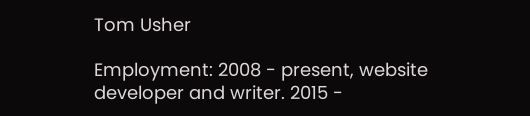Tom Usher

Employment: 2008 - present, website developer and writer. 2015 -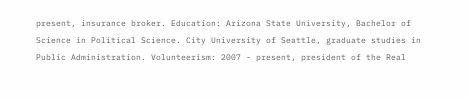present, insurance broker. Education: Arizona State University, Bachelor of Science in Political Science. City University of Seattle, graduate studies in Public Administration. Volunteerism: 2007 - present, president of the Real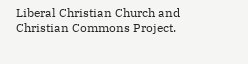Liberal Christian Church and Christian Commons Project.